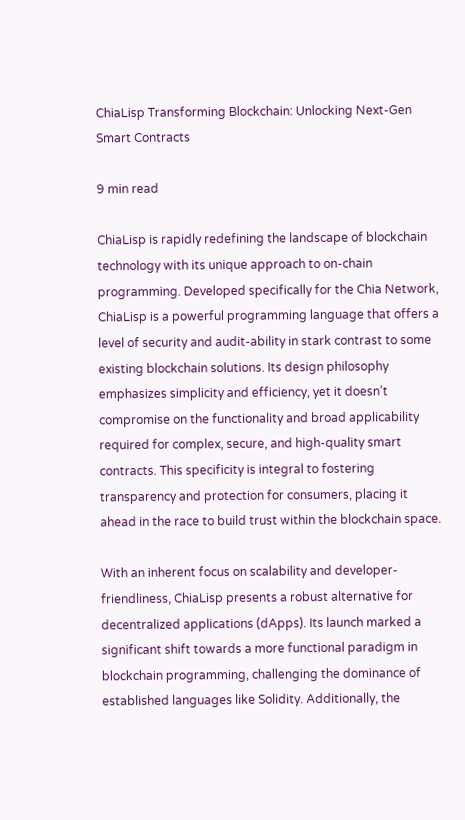ChiaLisp Transforming Blockchain: Unlocking Next-Gen Smart Contracts

9 min read

ChiaLisp is rapidly redefining the landscape of blockchain technology with its unique approach to on-chain programming. Developed specifically for the Chia Network, ChiaLisp is a powerful programming language that offers a level of security and audit-ability in stark contrast to some existing blockchain solutions. Its design philosophy emphasizes simplicity and efficiency, yet it doesn’t compromise on the functionality and broad applicability required for complex, secure, and high-quality smart contracts. This specificity is integral to fostering transparency and protection for consumers, placing it ahead in the race to build trust within the blockchain space.

With an inherent focus on scalability and developer-friendliness, ChiaLisp presents a robust alternative for decentralized applications (dApps). Its launch marked a significant shift towards a more functional paradigm in blockchain programming, challenging the dominance of established languages like Solidity. Additionally, the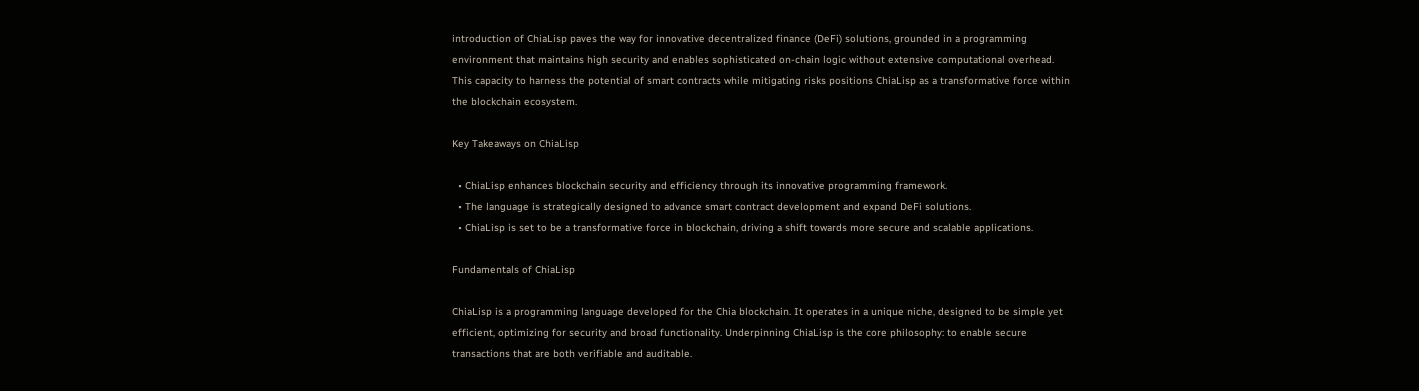introduction of ChiaLisp paves the way for innovative decentralized finance (DeFi) solutions, grounded in a programming environment that maintains high security and enables sophisticated on-chain logic without extensive computational overhead. This capacity to harness the potential of smart contracts while mitigating risks positions ChiaLisp as a transformative force within the blockchain ecosystem.

Key Takeaways on ChiaLisp

  • ChiaLisp enhances blockchain security and efficiency through its innovative programming framework.
  • The language is strategically designed to advance smart contract development and expand DeFi solutions.
  • ChiaLisp is set to be a transformative force in blockchain, driving a shift towards more secure and scalable applications.

Fundamentals of ChiaLisp

ChiaLisp is a programming language developed for the Chia blockchain. It operates in a unique niche, designed to be simple yet efficient, optimizing for security and broad functionality. Underpinning ChiaLisp is the core philosophy: to enable secure transactions that are both verifiable and auditable.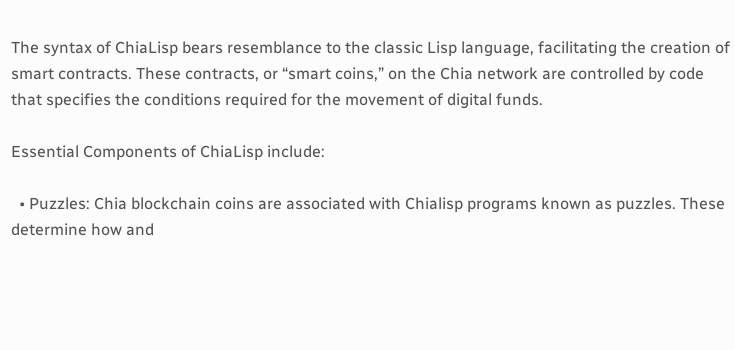The syntax of ChiaLisp bears resemblance to the classic Lisp language, facilitating the creation of smart contracts. These contracts, or “smart coins,” on the Chia network are controlled by code that specifies the conditions required for the movement of digital funds.

Essential Components of ChiaLisp include:

  • Puzzles: Chia blockchain coins are associated with Chialisp programs known as puzzles. These determine how and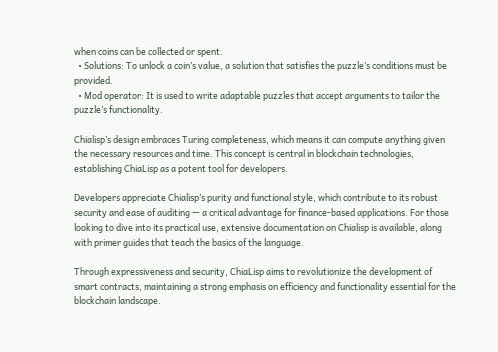when coins can be collected or spent.
  • Solutions: To unlock a coin’s value, a solution that satisfies the puzzle’s conditions must be provided.
  • Mod operator: It is used to write adaptable puzzles that accept arguments to tailor the puzzle’s functionality.

Chialisp’s design embraces Turing completeness, which means it can compute anything given the necessary resources and time. This concept is central in blockchain technologies, establishing ChiaLisp as a potent tool for developers.

Developers appreciate Chialisp’s purity and functional style, which contribute to its robust security and ease of auditing — a critical advantage for finance-based applications. For those looking to dive into its practical use, extensive documentation on Chialisp is available, along with primer guides that teach the basics of the language.

Through expressiveness and security, ChiaLisp aims to revolutionize the development of smart contracts, maintaining a strong emphasis on efficiency and functionality essential for the blockchain landscape.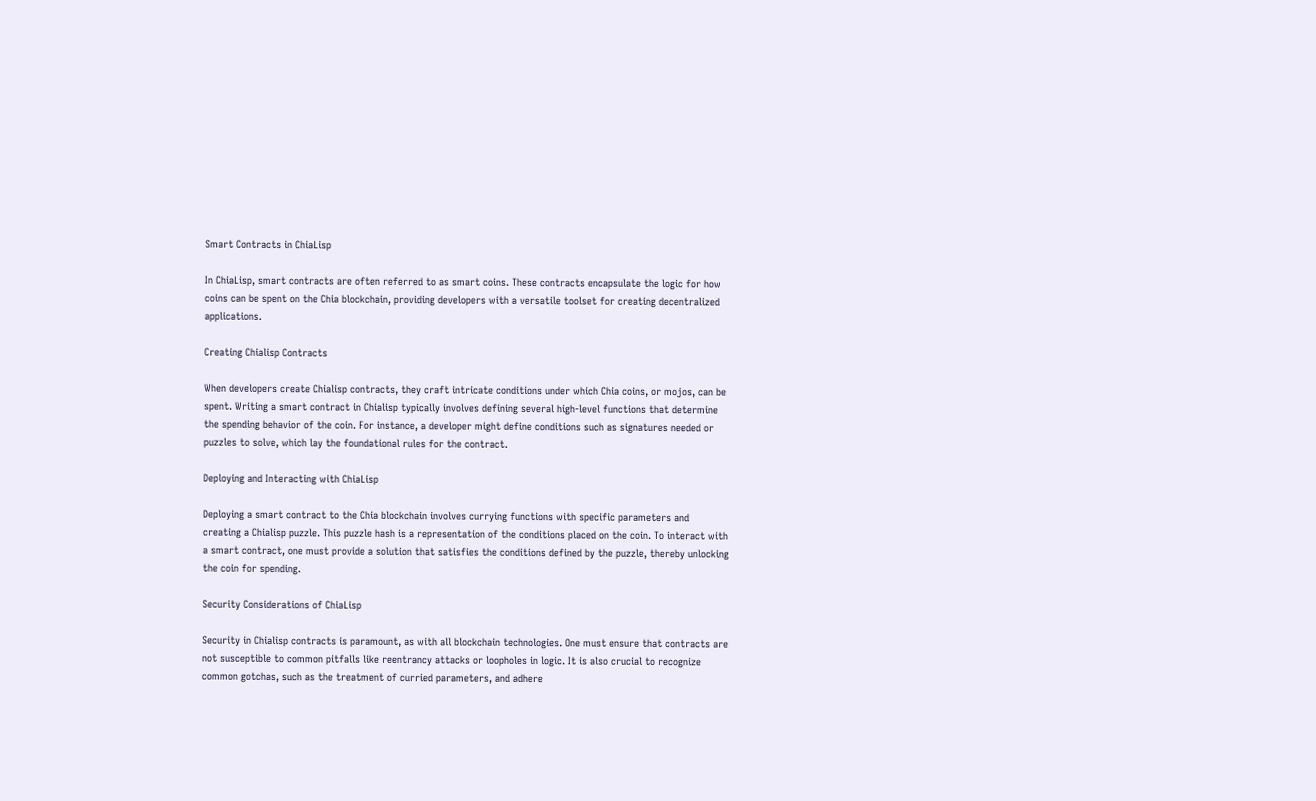Smart Contracts in ChiaLisp

In ChiaLisp, smart contracts are often referred to as smart coins. These contracts encapsulate the logic for how coins can be spent on the Chia blockchain, providing developers with a versatile toolset for creating decentralized applications.

Creating Chialisp Contracts

When developers create Chialisp contracts, they craft intricate conditions under which Chia coins, or mojos, can be spent. Writing a smart contract in Chialisp typically involves defining several high-level functions that determine the spending behavior of the coin. For instance, a developer might define conditions such as signatures needed or puzzles to solve, which lay the foundational rules for the contract.

Deploying and Interacting with ChiaLisp

Deploying a smart contract to the Chia blockchain involves currying functions with specific parameters and creating a Chialisp puzzle. This puzzle hash is a representation of the conditions placed on the coin. To interact with a smart contract, one must provide a solution that satisfies the conditions defined by the puzzle, thereby unlocking the coin for spending.

Security Considerations of ChiaLisp

Security in Chialisp contracts is paramount, as with all blockchain technologies. One must ensure that contracts are not susceptible to common pitfalls like reentrancy attacks or loopholes in logic. It is also crucial to recognize common gotchas, such as the treatment of curried parameters, and adhere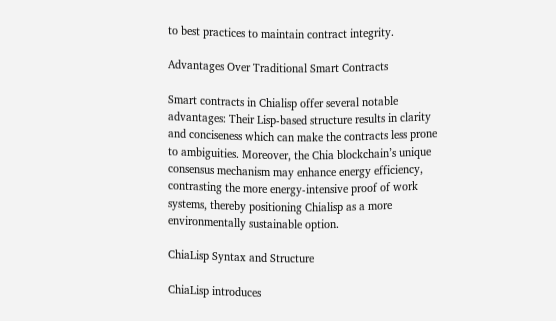to best practices to maintain contract integrity.

Advantages Over Traditional Smart Contracts

Smart contracts in Chialisp offer several notable advantages: Their Lisp-based structure results in clarity and conciseness which can make the contracts less prone to ambiguities. Moreover, the Chia blockchain’s unique consensus mechanism may enhance energy efficiency, contrasting the more energy-intensive proof of work systems, thereby positioning Chialisp as a more environmentally sustainable option.

ChiaLisp Syntax and Structure

ChiaLisp introduces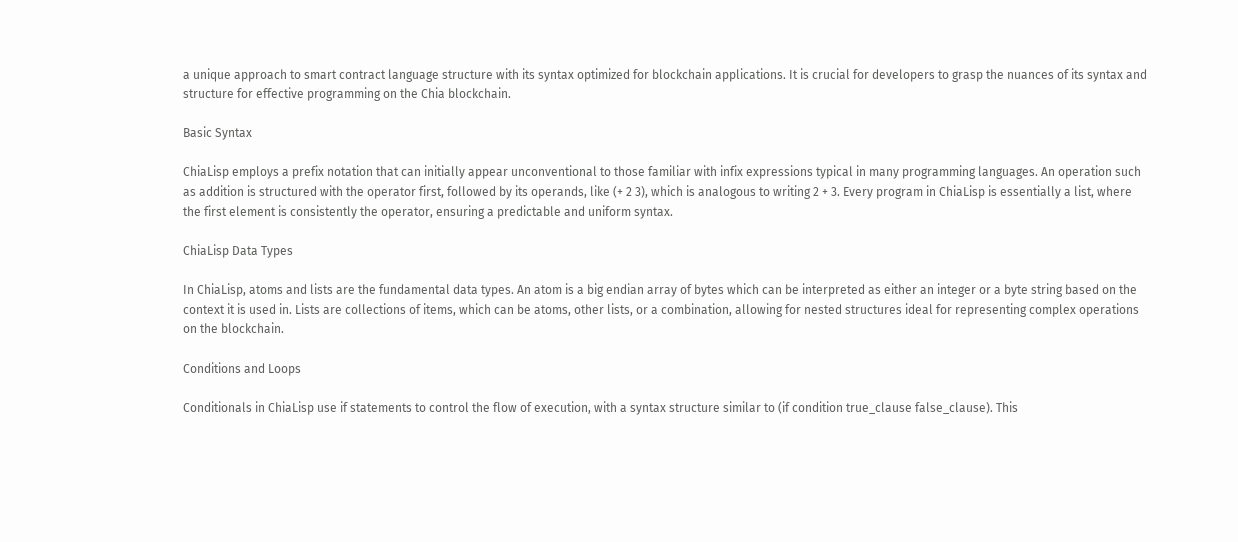a unique approach to smart contract language structure with its syntax optimized for blockchain applications. It is crucial for developers to grasp the nuances of its syntax and structure for effective programming on the Chia blockchain.

Basic Syntax

ChiaLisp employs a prefix notation that can initially appear unconventional to those familiar with infix expressions typical in many programming languages. An operation such as addition is structured with the operator first, followed by its operands, like (+ 2 3), which is analogous to writing 2 + 3. Every program in ChiaLisp is essentially a list, where the first element is consistently the operator, ensuring a predictable and uniform syntax.

ChiaLisp Data Types

In ChiaLisp, atoms and lists are the fundamental data types. An atom is a big endian array of bytes which can be interpreted as either an integer or a byte string based on the context it is used in. Lists are collections of items, which can be atoms, other lists, or a combination, allowing for nested structures ideal for representing complex operations on the blockchain.

Conditions and Loops

Conditionals in ChiaLisp use if statements to control the flow of execution, with a syntax structure similar to (if condition true_clause false_clause). This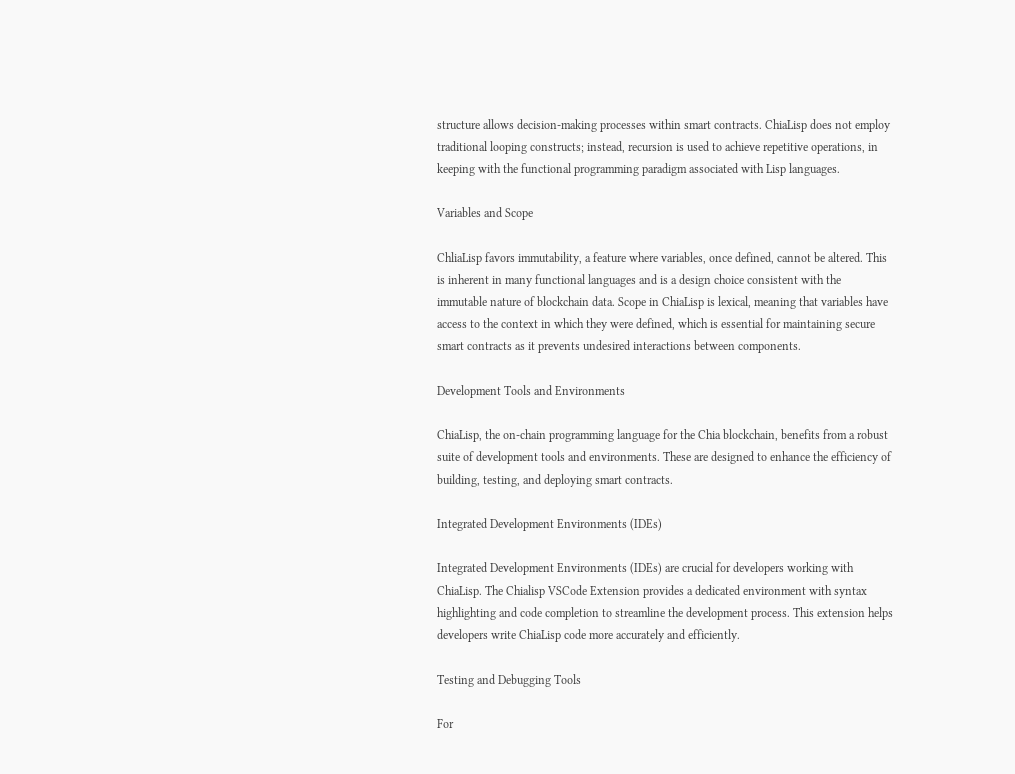structure allows decision-making processes within smart contracts. ChiaLisp does not employ traditional looping constructs; instead, recursion is used to achieve repetitive operations, in keeping with the functional programming paradigm associated with Lisp languages.

Variables and Scope

ChliaLisp favors immutability, a feature where variables, once defined, cannot be altered. This is inherent in many functional languages and is a design choice consistent with the immutable nature of blockchain data. Scope in ChiaLisp is lexical, meaning that variables have access to the context in which they were defined, which is essential for maintaining secure smart contracts as it prevents undesired interactions between components.

Development Tools and Environments

ChiaLisp, the on-chain programming language for the Chia blockchain, benefits from a robust suite of development tools and environments. These are designed to enhance the efficiency of building, testing, and deploying smart contracts.

Integrated Development Environments (IDEs)

Integrated Development Environments (IDEs) are crucial for developers working with ChiaLisp. The Chialisp VSCode Extension provides a dedicated environment with syntax highlighting and code completion to streamline the development process. This extension helps developers write ChiaLisp code more accurately and efficiently.

Testing and Debugging Tools

For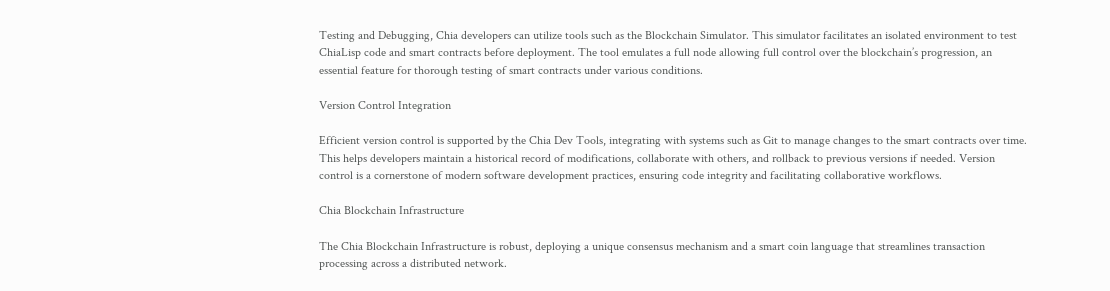Testing and Debugging, Chia developers can utilize tools such as the Blockchain Simulator. This simulator facilitates an isolated environment to test ChiaLisp code and smart contracts before deployment. The tool emulates a full node allowing full control over the blockchain’s progression, an essential feature for thorough testing of smart contracts under various conditions.

Version Control Integration

Efficient version control is supported by the Chia Dev Tools, integrating with systems such as Git to manage changes to the smart contracts over time. This helps developers maintain a historical record of modifications, collaborate with others, and rollback to previous versions if needed. Version control is a cornerstone of modern software development practices, ensuring code integrity and facilitating collaborative workflows.

Chia Blockchain Infrastructure

The Chia Blockchain Infrastructure is robust, deploying a unique consensus mechanism and a smart coin language that streamlines transaction processing across a distributed network.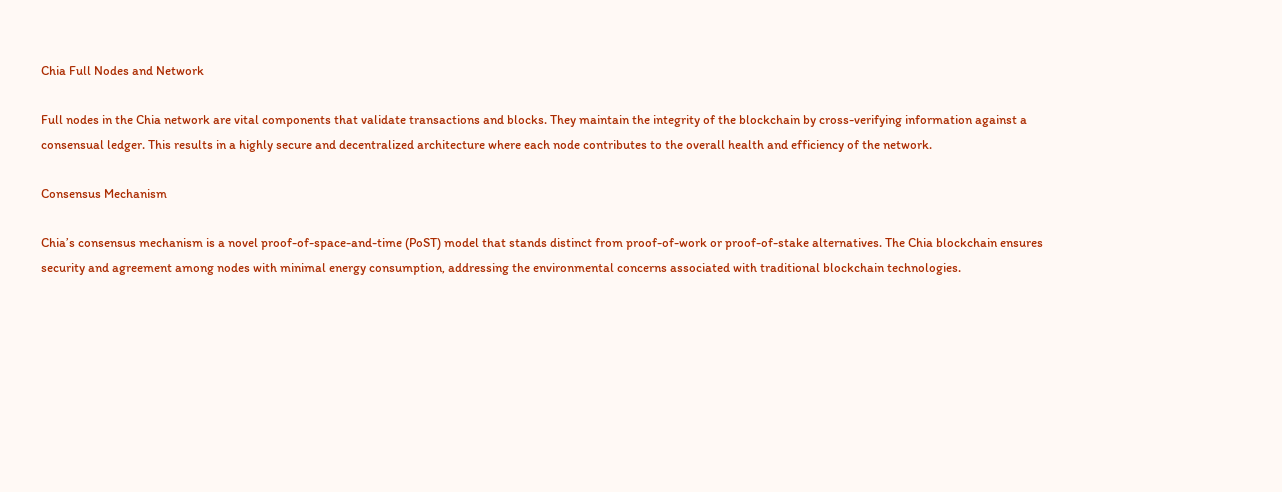Chia Full Nodes and Network

Full nodes in the Chia network are vital components that validate transactions and blocks. They maintain the integrity of the blockchain by cross-verifying information against a consensual ledger. This results in a highly secure and decentralized architecture where each node contributes to the overall health and efficiency of the network.

Consensus Mechanism

Chia’s consensus mechanism is a novel proof-of-space-and-time (PoST) model that stands distinct from proof-of-work or proof-of-stake alternatives. The Chia blockchain ensures security and agreement among nodes with minimal energy consumption, addressing the environmental concerns associated with traditional blockchain technologies.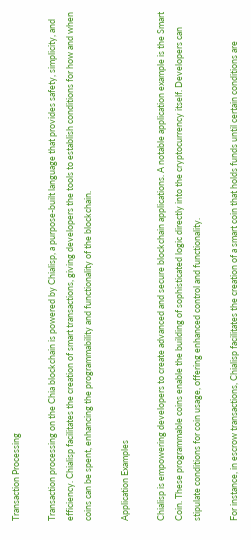Transaction Processing

Transaction processing on the Chia blockchain is powered by Chialisp, a purpose-built language that provides safety, simplicity, and efficiency. Chialisp facilitates the creation of smart transactions, giving developers the tools to establish conditions for how and when coins can be spent, enhancing the programmability and functionality of the blockchain.

Application Examples

Chialisp is empowering developers to create advanced and secure blockchain applications. A notable application example is the Smart Coin. These programmable coins enable the building of sophisticated logic directly into the cryptocurrency itself. Developers can stipulate conditions for coin usage, offering enhanced control and functionality.

For instance, in escrow transactions, Chialisp facilitates the creation of a smart coin that holds funds until certain conditions are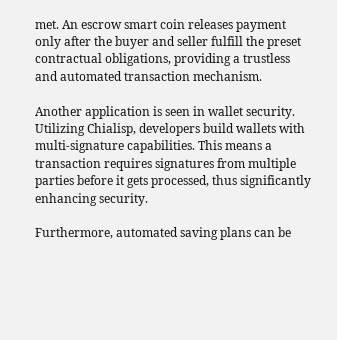met. An escrow smart coin releases payment only after the buyer and seller fulfill the preset contractual obligations, providing a trustless and automated transaction mechanism.

Another application is seen in wallet security. Utilizing Chialisp, developers build wallets with multi-signature capabilities. This means a transaction requires signatures from multiple parties before it gets processed, thus significantly enhancing security.

Furthermore, automated saving plans can be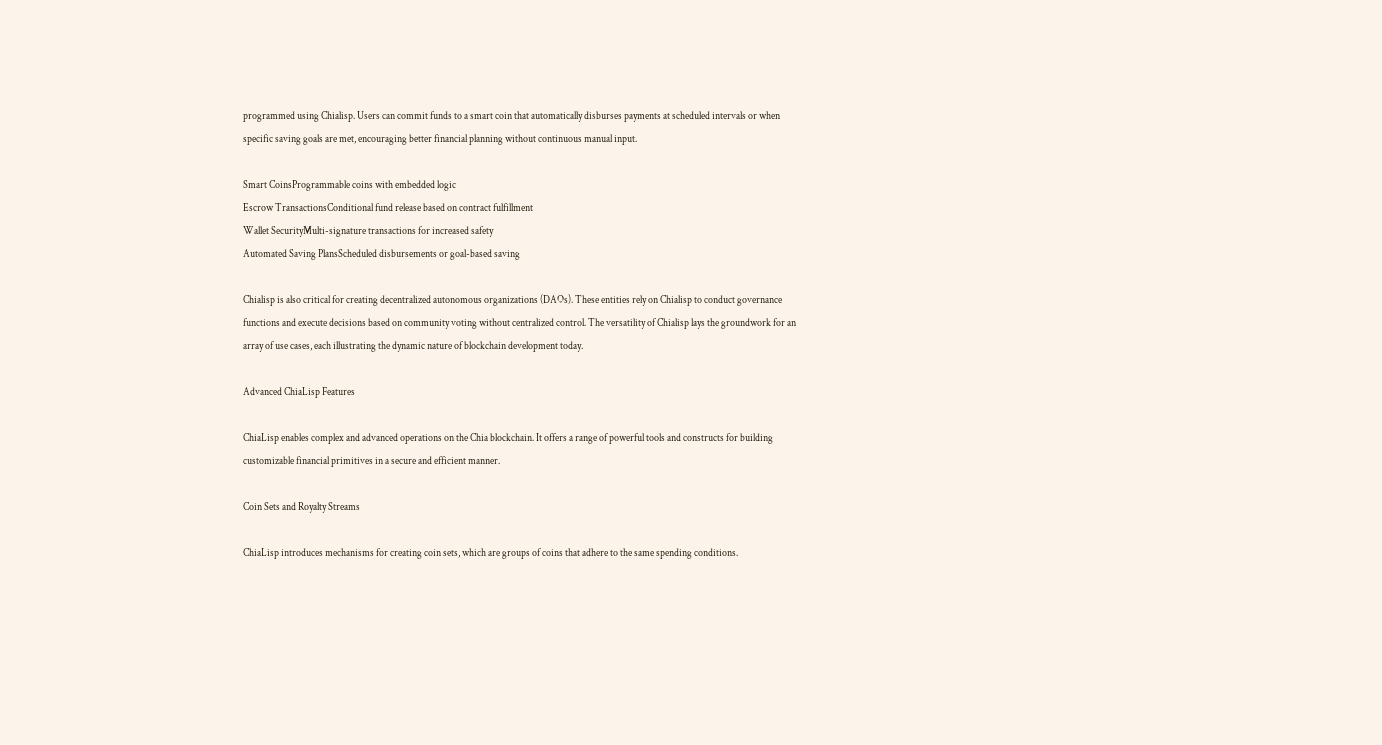programmed using Chialisp. Users can commit funds to a smart coin that automatically disburses payments at scheduled intervals or when specific saving goals are met, encouraging better financial planning without continuous manual input.

Smart CoinsProgrammable coins with embedded logic
Escrow TransactionsConditional fund release based on contract fulfillment
Wallet SecurityMulti-signature transactions for increased safety
Automated Saving PlansScheduled disbursements or goal-based saving

Chialisp is also critical for creating decentralized autonomous organizations (DAOs). These entities rely on Chialisp to conduct governance functions and execute decisions based on community voting without centralized control. The versatility of Chialisp lays the groundwork for an array of use cases, each illustrating the dynamic nature of blockchain development today.

Advanced ChiaLisp Features

ChiaLisp enables complex and advanced operations on the Chia blockchain. It offers a range of powerful tools and constructs for building customizable financial primitives in a secure and efficient manner.

Coin Sets and Royalty Streams

ChiaLisp introduces mechanisms for creating coin sets, which are groups of coins that adhere to the same spending conditions.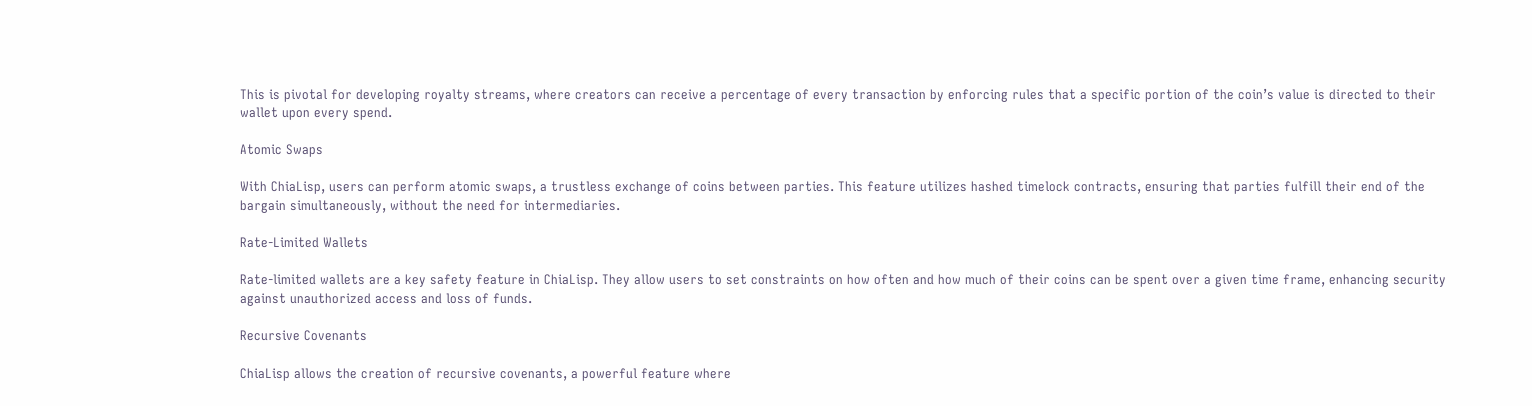This is pivotal for developing royalty streams, where creators can receive a percentage of every transaction by enforcing rules that a specific portion of the coin’s value is directed to their wallet upon every spend.

Atomic Swaps

With ChiaLisp, users can perform atomic swaps, a trustless exchange of coins between parties. This feature utilizes hashed timelock contracts, ensuring that parties fulfill their end of the bargain simultaneously, without the need for intermediaries.

Rate-Limited Wallets

Rate-limited wallets are a key safety feature in ChiaLisp. They allow users to set constraints on how often and how much of their coins can be spent over a given time frame, enhancing security against unauthorized access and loss of funds.

Recursive Covenants

ChiaLisp allows the creation of recursive covenants, a powerful feature where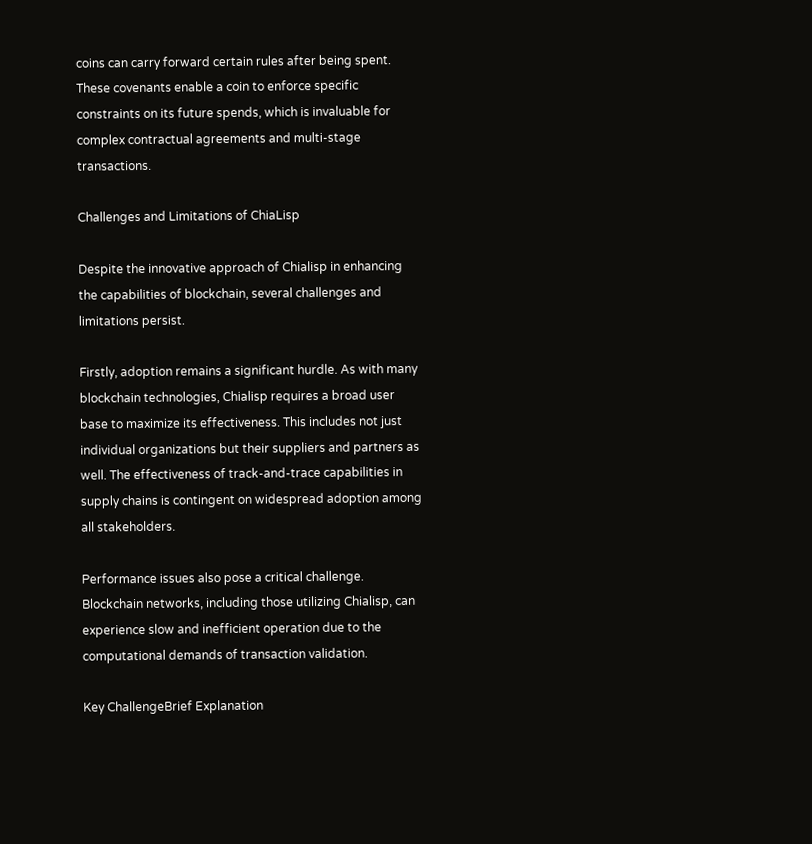coins can carry forward certain rules after being spent. These covenants enable a coin to enforce specific constraints on its future spends, which is invaluable for complex contractual agreements and multi-stage transactions.

Challenges and Limitations of ChiaLisp

Despite the innovative approach of Chialisp in enhancing the capabilities of blockchain, several challenges and limitations persist.

Firstly, adoption remains a significant hurdle. As with many blockchain technologies, Chialisp requires a broad user base to maximize its effectiveness. This includes not just individual organizations but their suppliers and partners as well. The effectiveness of track-and-trace capabilities in supply chains is contingent on widespread adoption among all stakeholders.

Performance issues also pose a critical challenge. Blockchain networks, including those utilizing Chialisp, can experience slow and inefficient operation due to the computational demands of transaction validation.

Key ChallengeBrief Explanation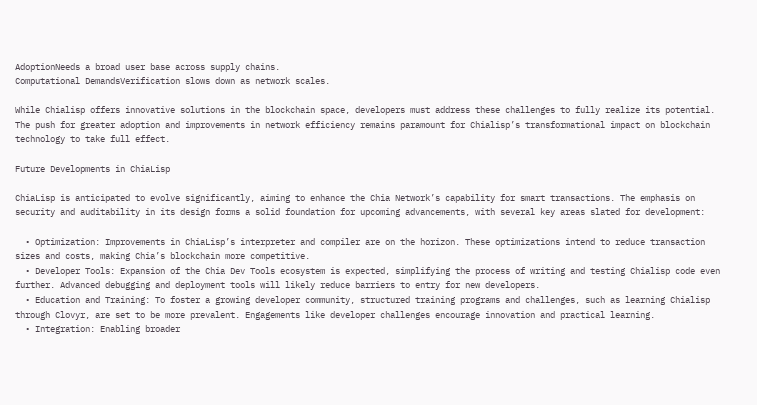AdoptionNeeds a broad user base across supply chains.
Computational DemandsVerification slows down as network scales.

While Chialisp offers innovative solutions in the blockchain space, developers must address these challenges to fully realize its potential. The push for greater adoption and improvements in network efficiency remains paramount for Chialisp’s transformational impact on blockchain technology to take full effect.

Future Developments in ChiaLisp

ChiaLisp is anticipated to evolve significantly, aiming to enhance the Chia Network’s capability for smart transactions. The emphasis on security and auditability in its design forms a solid foundation for upcoming advancements, with several key areas slated for development:

  • Optimization: Improvements in ChiaLisp’s interpreter and compiler are on the horizon. These optimizations intend to reduce transaction sizes and costs, making Chia’s blockchain more competitive.
  • Developer Tools: Expansion of the Chia Dev Tools ecosystem is expected, simplifying the process of writing and testing Chialisp code even further. Advanced debugging and deployment tools will likely reduce barriers to entry for new developers.
  • Education and Training: To foster a growing developer community, structured training programs and challenges, such as learning Chialisp through Clovyr, are set to be more prevalent. Engagements like developer challenges encourage innovation and practical learning.
  • Integration: Enabling broader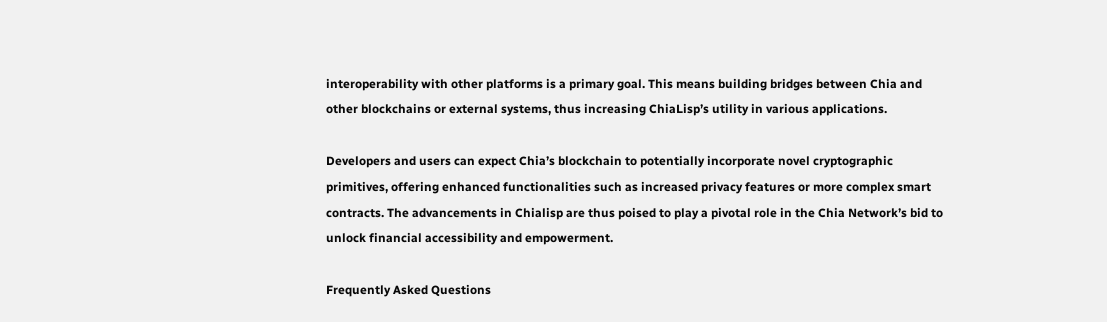interoperability with other platforms is a primary goal. This means building bridges between Chia and other blockchains or external systems, thus increasing ChiaLisp’s utility in various applications.

Developers and users can expect Chia’s blockchain to potentially incorporate novel cryptographic primitives, offering enhanced functionalities such as increased privacy features or more complex smart contracts. The advancements in Chialisp are thus poised to play a pivotal role in the Chia Network’s bid to unlock financial accessibility and empowerment.

Frequently Asked Questions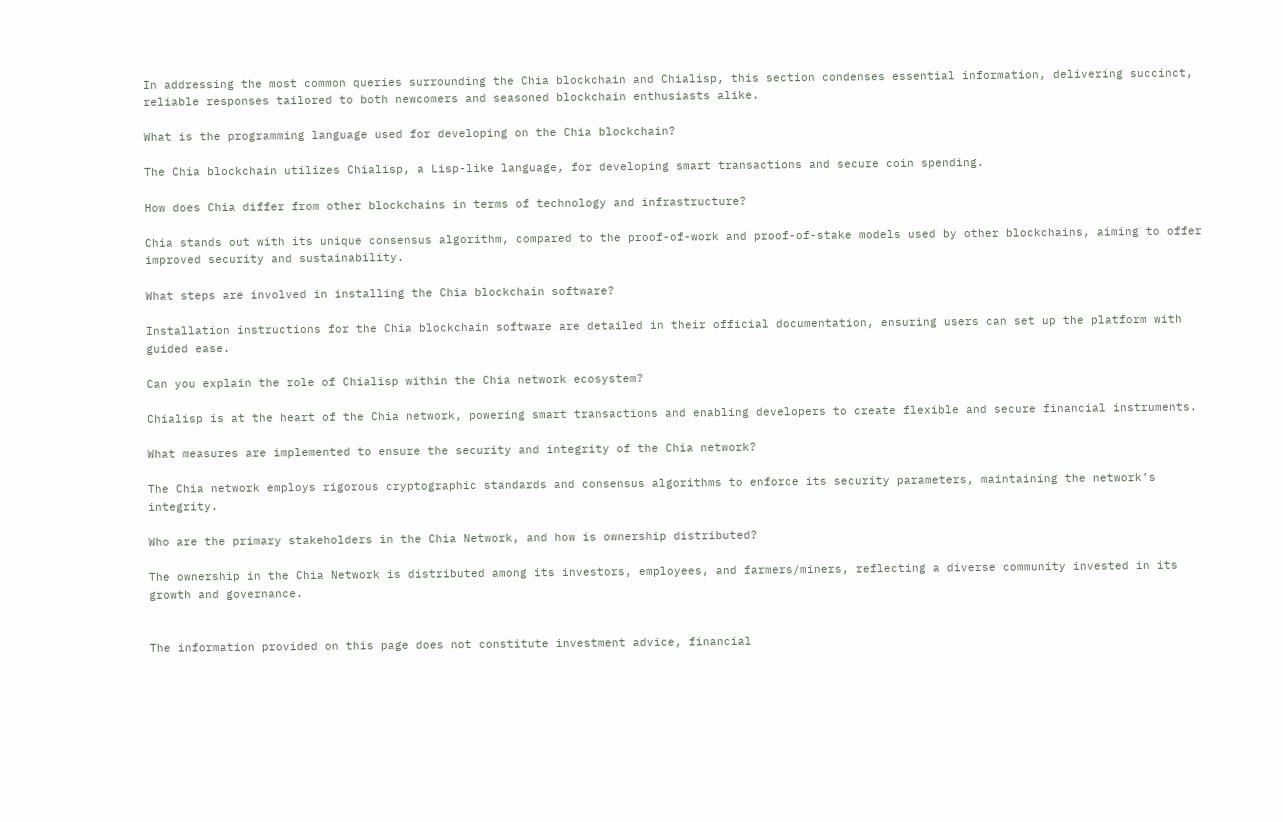In addressing the most common queries surrounding the Chia blockchain and Chialisp, this section condenses essential information, delivering succinct, reliable responses tailored to both newcomers and seasoned blockchain enthusiasts alike.

What is the programming language used for developing on the Chia blockchain?

The Chia blockchain utilizes Chialisp, a Lisp-like language, for developing smart transactions and secure coin spending.

How does Chia differ from other blockchains in terms of technology and infrastructure?

Chia stands out with its unique consensus algorithm, compared to the proof-of-work and proof-of-stake models used by other blockchains, aiming to offer improved security and sustainability.

What steps are involved in installing the Chia blockchain software?

Installation instructions for the Chia blockchain software are detailed in their official documentation, ensuring users can set up the platform with guided ease.

Can you explain the role of Chialisp within the Chia network ecosystem?

Chialisp is at the heart of the Chia network, powering smart transactions and enabling developers to create flexible and secure financial instruments.

What measures are implemented to ensure the security and integrity of the Chia network?

The Chia network employs rigorous cryptographic standards and consensus algorithms to enforce its security parameters, maintaining the network’s integrity.

Who are the primary stakeholders in the Chia Network, and how is ownership distributed?

The ownership in the Chia Network is distributed among its investors, employees, and farmers/miners, reflecting a diverse community invested in its growth and governance.


The information provided on this page does not constitute investment advice, financial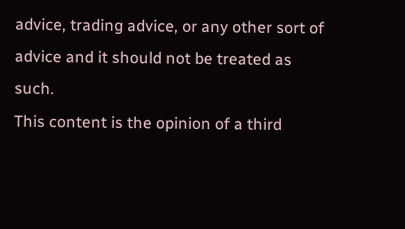advice, trading advice, or any other sort of advice and it should not be treated as such.
This content is the opinion of a third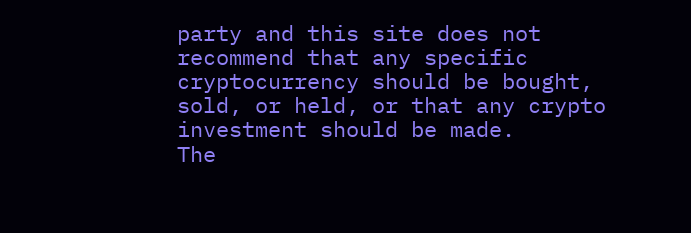party and this site does not recommend that any specific cryptocurrency should be bought, sold, or held, or that any crypto investment should be made.
The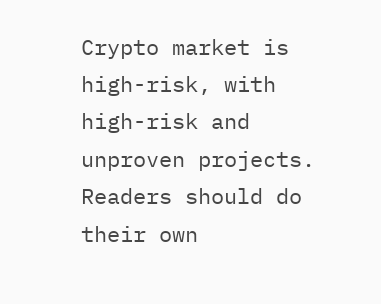Crypto market is high-risk, with high-risk and unproven projects. Readers should do their own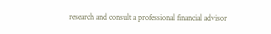research and consult a professional financial advisor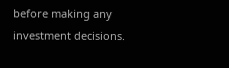before making any investment decisions.